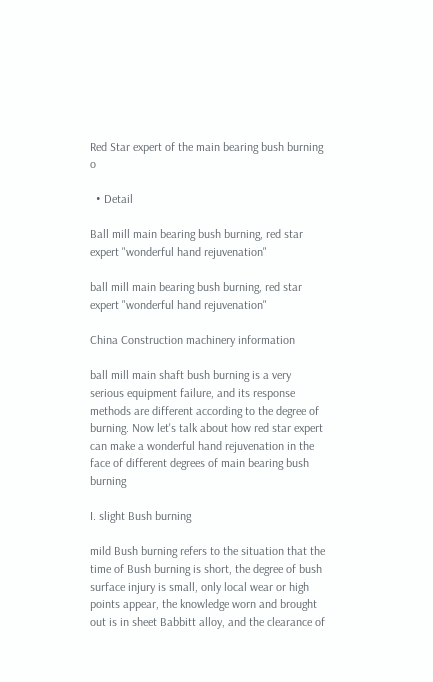Red Star expert of the main bearing bush burning o

  • Detail

Ball mill main bearing bush burning, red star expert "wonderful hand rejuvenation"

ball mill main bearing bush burning, red star expert "wonderful hand rejuvenation"

China Construction machinery information

ball mill main shaft bush burning is a very serious equipment failure, and its response methods are different according to the degree of burning. Now let's talk about how red star expert can make a wonderful hand rejuvenation in the face of different degrees of main bearing bush burning

I. slight Bush burning

mild Bush burning refers to the situation that the time of Bush burning is short, the degree of bush surface injury is small, only local wear or high points appear, the knowledge worn and brought out is in sheet Babbitt alloy, and the clearance of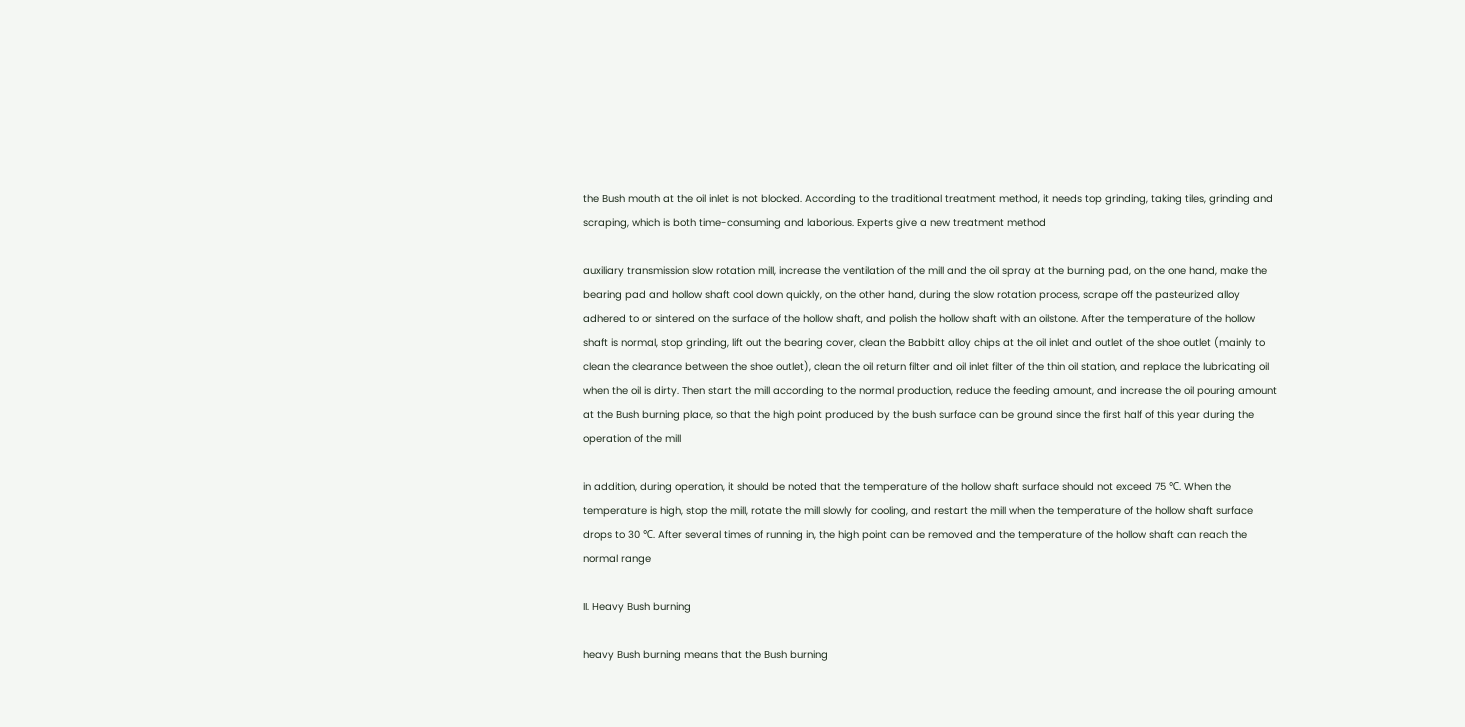the Bush mouth at the oil inlet is not blocked. According to the traditional treatment method, it needs top grinding, taking tiles, grinding and scraping, which is both time-consuming and laborious. Experts give a new treatment method

auxiliary transmission slow rotation mill, increase the ventilation of the mill and the oil spray at the burning pad, on the one hand, make the bearing pad and hollow shaft cool down quickly, on the other hand, during the slow rotation process, scrape off the pasteurized alloy adhered to or sintered on the surface of the hollow shaft, and polish the hollow shaft with an oilstone. After the temperature of the hollow shaft is normal, stop grinding, lift out the bearing cover, clean the Babbitt alloy chips at the oil inlet and outlet of the shoe outlet (mainly to clean the clearance between the shoe outlet), clean the oil return filter and oil inlet filter of the thin oil station, and replace the lubricating oil when the oil is dirty. Then start the mill according to the normal production, reduce the feeding amount, and increase the oil pouring amount at the Bush burning place, so that the high point produced by the bush surface can be ground since the first half of this year during the operation of the mill

in addition, during operation, it should be noted that the temperature of the hollow shaft surface should not exceed 75 ℃. When the temperature is high, stop the mill, rotate the mill slowly for cooling, and restart the mill when the temperature of the hollow shaft surface drops to 30 ℃. After several times of running in, the high point can be removed and the temperature of the hollow shaft can reach the normal range

II. Heavy Bush burning

heavy Bush burning means that the Bush burning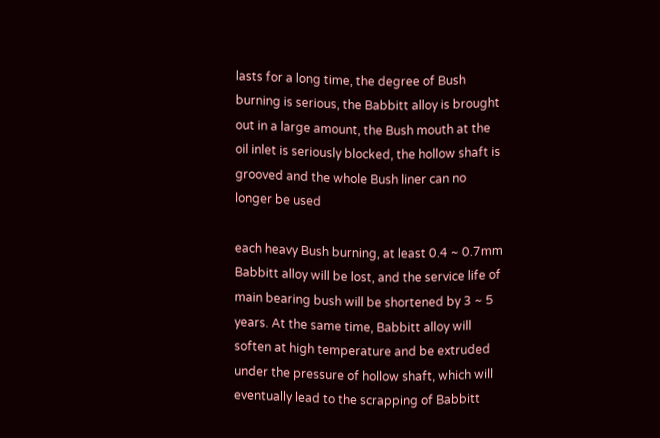lasts for a long time, the degree of Bush burning is serious, the Babbitt alloy is brought out in a large amount, the Bush mouth at the oil inlet is seriously blocked, the hollow shaft is grooved and the whole Bush liner can no longer be used

each heavy Bush burning, at least 0.4 ~ 0.7mm Babbitt alloy will be lost, and the service life of main bearing bush will be shortened by 3 ~ 5 years. At the same time, Babbitt alloy will soften at high temperature and be extruded under the pressure of hollow shaft, which will eventually lead to the scrapping of Babbitt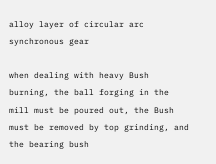alloy layer of circular arc synchronous gear

when dealing with heavy Bush burning, the ball forging in the mill must be poured out, the Bush must be removed by top grinding, and the bearing bush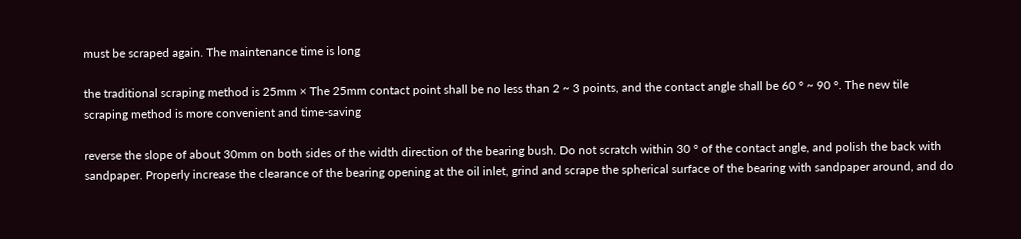must be scraped again. The maintenance time is long

the traditional scraping method is 25mm × The 25mm contact point shall be no less than 2 ~ 3 points, and the contact angle shall be 60 ° ~ 90 °. The new tile scraping method is more convenient and time-saving

reverse the slope of about 30mm on both sides of the width direction of the bearing bush. Do not scratch within 30 ° of the contact angle, and polish the back with sandpaper. Properly increase the clearance of the bearing opening at the oil inlet, grind and scrape the spherical surface of the bearing with sandpaper around, and do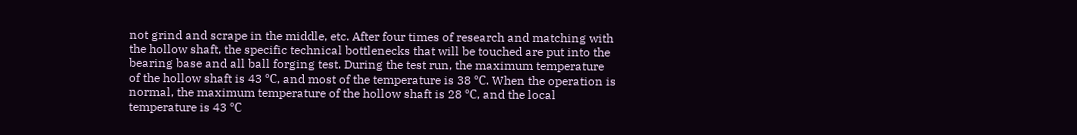not grind and scrape in the middle, etc. After four times of research and matching with the hollow shaft, the specific technical bottlenecks that will be touched are put into the bearing base and all ball forging test. During the test run, the maximum temperature of the hollow shaft is 43 ℃, and most of the temperature is 38 ℃. When the operation is normal, the maximum temperature of the hollow shaft is 28 ℃, and the local temperature is 43 ℃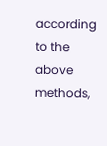according to the above methods,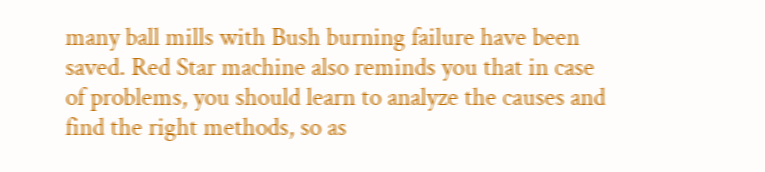many ball mills with Bush burning failure have been saved. Red Star machine also reminds you that in case of problems, you should learn to analyze the causes and find the right methods, so as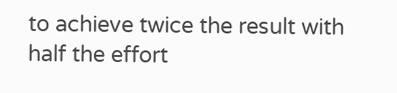to achieve twice the result with half the effort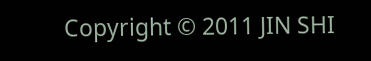Copyright © 2011 JIN SHI